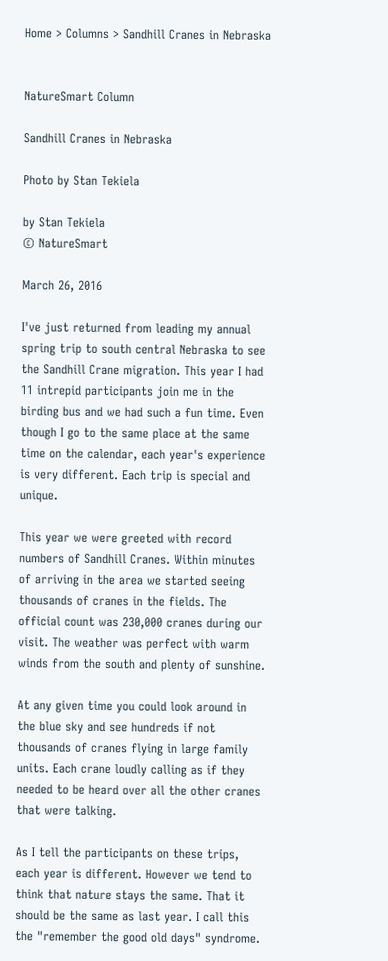Home > Columns > Sandhill Cranes in Nebraska


NatureSmart Column

Sandhill Cranes in Nebraska

Photo by Stan Tekiela

by Stan Tekiela
© NatureSmart

March 26, 2016

I've just returned from leading my annual spring trip to south central Nebraska to see the Sandhill Crane migration. This year I had 11 intrepid participants join me in the birding bus and we had such a fun time. Even though I go to the same place at the same time on the calendar, each year's experience is very different. Each trip is special and unique.

This year we were greeted with record numbers of Sandhill Cranes. Within minutes of arriving in the area we started seeing thousands of cranes in the fields. The official count was 230,000 cranes during our visit. The weather was perfect with warm winds from the south and plenty of sunshine.

At any given time you could look around in the blue sky and see hundreds if not thousands of cranes flying in large family units. Each crane loudly calling as if they needed to be heard over all the other cranes that were talking.

As I tell the participants on these trips, each year is different. However we tend to think that nature stays the same. That it should be the same as last year. I call this the "remember the good old days" syndrome.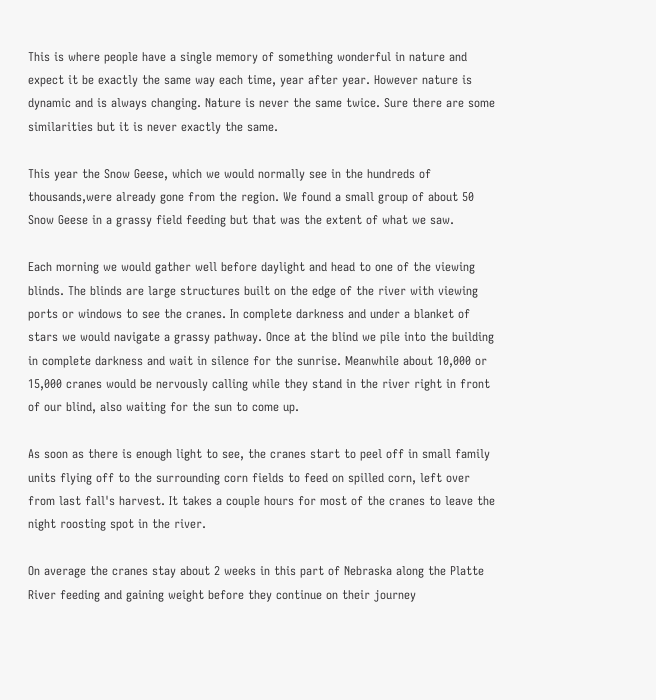This is where people have a single memory of something wonderful in nature and expect it be exactly the same way each time, year after year. However nature is dynamic and is always changing. Nature is never the same twice. Sure there are some similarities but it is never exactly the same.

This year the Snow Geese, which we would normally see in the hundreds of thousands,were already gone from the region. We found a small group of about 50 Snow Geese in a grassy field feeding but that was the extent of what we saw.

Each morning we would gather well before daylight and head to one of the viewing blinds. The blinds are large structures built on the edge of the river with viewing ports or windows to see the cranes. In complete darkness and under a blanket of stars we would navigate a grassy pathway. Once at the blind we pile into the building in complete darkness and wait in silence for the sunrise. Meanwhile about 10,000 or 15,000 cranes would be nervously calling while they stand in the river right in front of our blind, also waiting for the sun to come up.

As soon as there is enough light to see, the cranes start to peel off in small family units flying off to the surrounding corn fields to feed on spilled corn, left over from last fall's harvest. It takes a couple hours for most of the cranes to leave the night roosting spot in the river.

On average the cranes stay about 2 weeks in this part of Nebraska along the Platte River feeding and gaining weight before they continue on their journey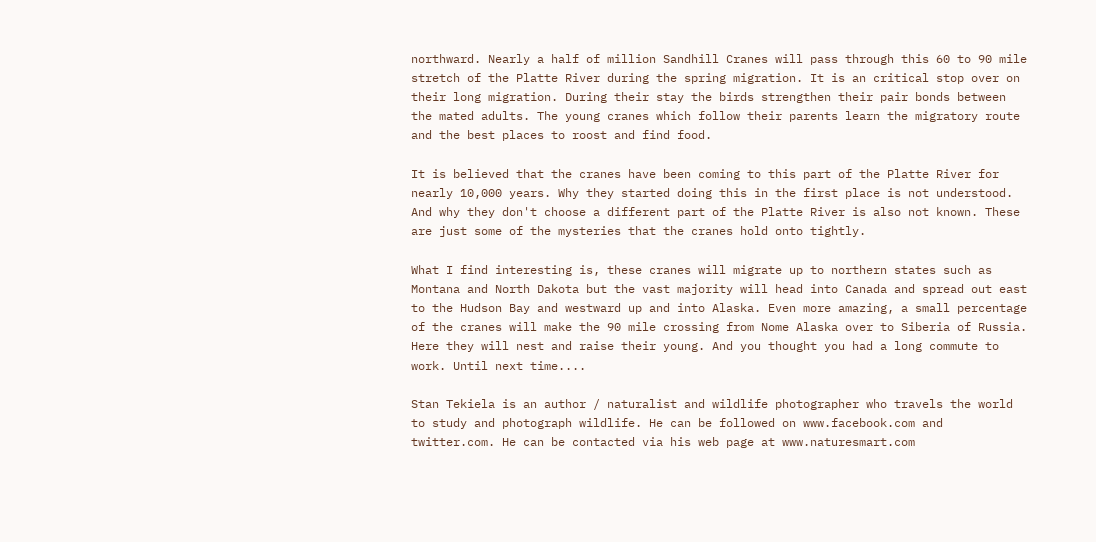northward. Nearly a half of million Sandhill Cranes will pass through this 60 to 90 mile stretch of the Platte River during the spring migration. It is an critical stop over on their long migration. During their stay the birds strengthen their pair bonds between the mated adults. The young cranes which follow their parents learn the migratory route and the best places to roost and find food.

It is believed that the cranes have been coming to this part of the Platte River for nearly 10,000 years. Why they started doing this in the first place is not understood. And why they don't choose a different part of the Platte River is also not known. These are just some of the mysteries that the cranes hold onto tightly.

What I find interesting is, these cranes will migrate up to northern states such as Montana and North Dakota but the vast majority will head into Canada and spread out east to the Hudson Bay and westward up and into Alaska. Even more amazing, a small percentage of the cranes will make the 90 mile crossing from Nome Alaska over to Siberia of Russia.  Here they will nest and raise their young. And you thought you had a long commute to work. Until next time....

Stan Tekiela is an author / naturalist and wildlife photographer who travels the world to study and photograph wildlife. He can be followed on www.facebook.com and twitter.com. He can be contacted via his web page at www.naturesmart.com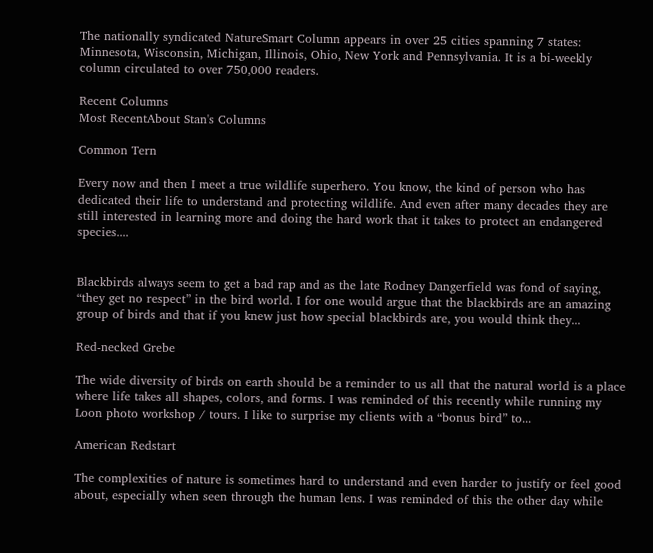The nationally syndicated NatureSmart Column appears in over 25 cities spanning 7 states: Minnesota, Wisconsin, Michigan, Illinois, Ohio, New York and Pennsylvania. It is a bi-weekly column circulated to over 750,000 readers.

Recent Columns
Most RecentAbout Stan's Columns

Common Tern

Every now and then I meet a true wildlife superhero. You know, the kind of person who has dedicated their life to understand and protecting wildlife. And even after many decades they are still interested in learning more and doing the hard work that it takes to protect an endangered species....


Blackbirds always seem to get a bad rap and as the late Rodney Dangerfield was fond of saying, “they get no respect” in the bird world. I for one would argue that the blackbirds are an amazing group of birds and that if you knew just how special blackbirds are, you would think they...

Red-necked Grebe

The wide diversity of birds on earth should be a reminder to us all that the natural world is a place where life takes all shapes, colors, and forms. I was reminded of this recently while running my Loon photo workshop / tours. I like to surprise my clients with a “bonus bird” to...

American Redstart

The complexities of nature is sometimes hard to understand and even harder to justify or feel good about, especially when seen through the human lens. I was reminded of this the other day while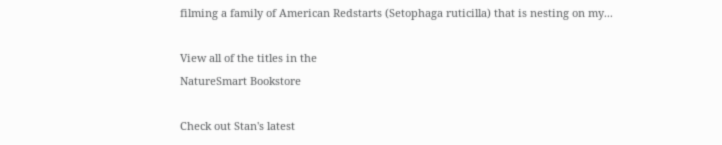filming a family of American Redstarts (Setophaga ruticilla) that is nesting on my...

View all of the titles in the
NatureSmart Bookstore

Check out Stan's latest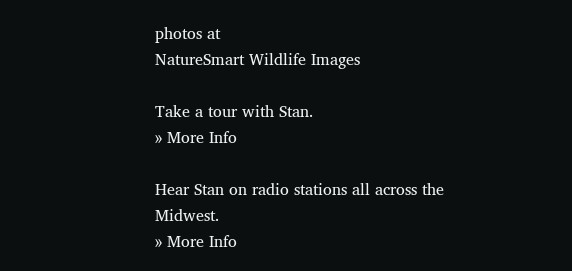photos at
NatureSmart Wildlife Images

Take a tour with Stan.
» More Info

Hear Stan on radio stations all across the Midwest.
» More Info